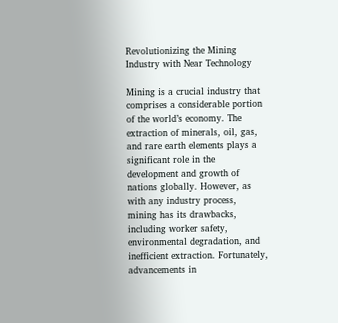Revolutionizing the Mining Industry with Near Technology

Mining is a crucial industry that comprises a considerable portion of the world’s economy. The extraction of minerals, oil, gas, and rare earth elements plays a significant role in the development and growth of nations globally. However, as with any industry process, mining has its drawbacks, including worker safety, environmental degradation, and inefficient extraction. Fortunately, advancements in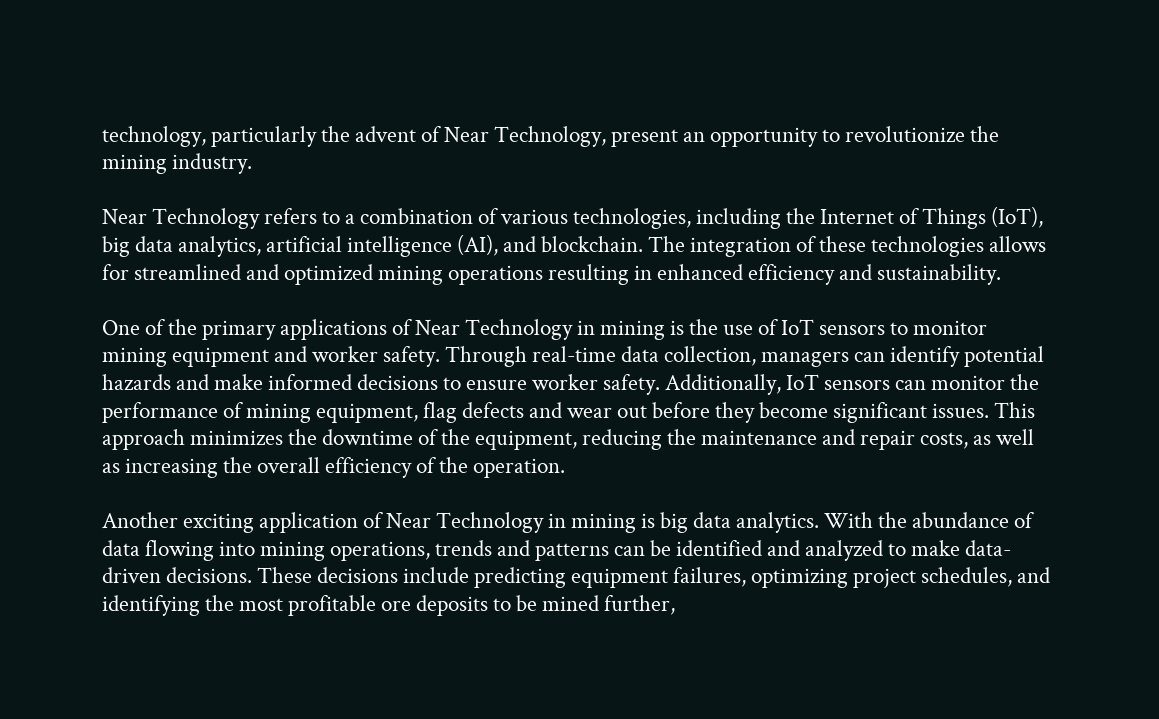technology, particularly the advent of Near Technology, present an opportunity to revolutionize the mining industry.

Near Technology refers to a combination of various technologies, including the Internet of Things (IoT), big data analytics, artificial intelligence (AI), and blockchain. The integration of these technologies allows for streamlined and optimized mining operations resulting in enhanced efficiency and sustainability.

One of the primary applications of Near Technology in mining is the use of IoT sensors to monitor mining equipment and worker safety. Through real-time data collection, managers can identify potential hazards and make informed decisions to ensure worker safety. Additionally, IoT sensors can monitor the performance of mining equipment, flag defects and wear out before they become significant issues. This approach minimizes the downtime of the equipment, reducing the maintenance and repair costs, as well as increasing the overall efficiency of the operation.

Another exciting application of Near Technology in mining is big data analytics. With the abundance of data flowing into mining operations, trends and patterns can be identified and analyzed to make data-driven decisions. These decisions include predicting equipment failures, optimizing project schedules, and identifying the most profitable ore deposits to be mined further,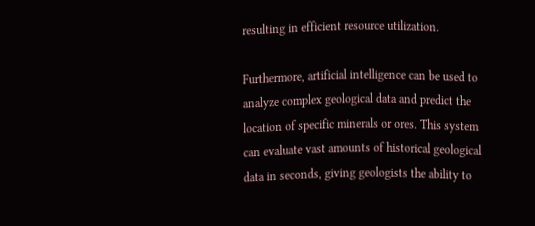resulting in efficient resource utilization.

Furthermore, artificial intelligence can be used to analyze complex geological data and predict the location of specific minerals or ores. This system can evaluate vast amounts of historical geological data in seconds, giving geologists the ability to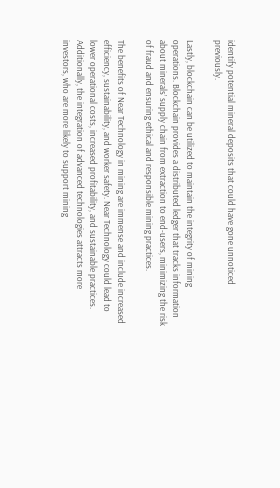identify potential mineral deposits that could have gone unnoticed previously.

Lastly, blockchain can be utilized to maintain the integrity of mining operations. Blockchain provides a distributed ledger that tracks information about minerals’ supply chain from extraction to end-users, minimizing the risk of fraud and ensuring ethical and responsible mining practices.

The benefits of Near Technology in mining are immense and include increased efficiency, sustainability, and worker safety. Near Technology could lead to lower operational costs, increased profitability, and sustainable practices. Additionally, the integration of advanced technologies attracts more investors, who are more likely to support mining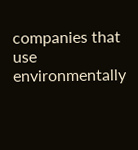companies that use environmentally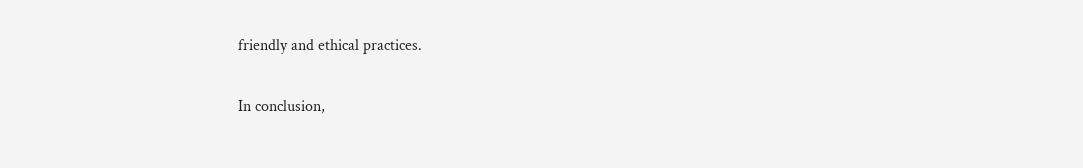friendly and ethical practices.

In conclusion,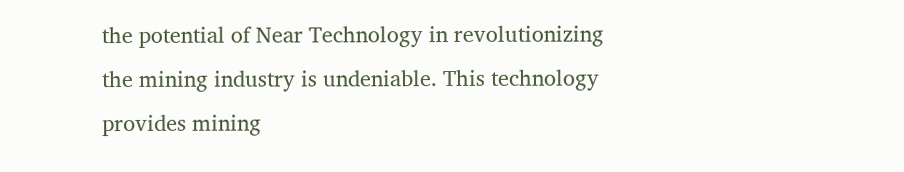the potential of Near Technology in revolutionizing the mining industry is undeniable. This technology provides mining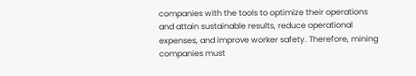companies with the tools to optimize their operations and attain sustainable results, reduce operational expenses, and improve worker safety. Therefore, mining companies must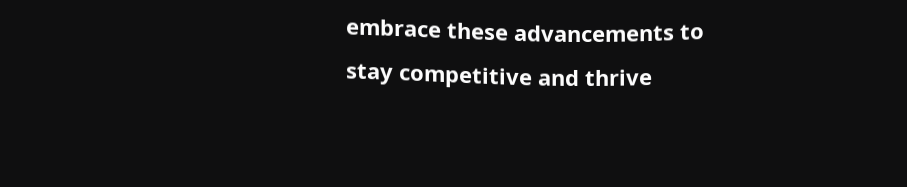embrace these advancements to stay competitive and thrive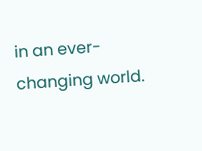in an ever-changing world.